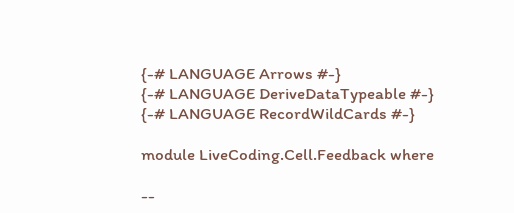{-# LANGUAGE Arrows #-}
{-# LANGUAGE DeriveDataTypeable #-}
{-# LANGUAGE RecordWildCards #-}

module LiveCoding.Cell.Feedback where

--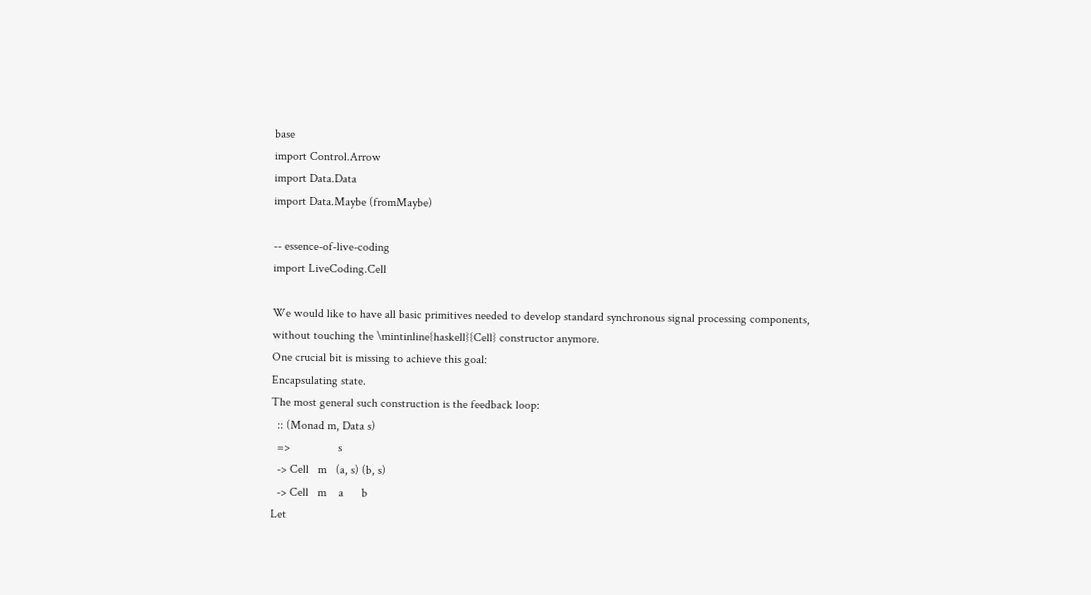base
import Control.Arrow
import Data.Data
import Data.Maybe (fromMaybe)

-- essence-of-live-coding
import LiveCoding.Cell

We would like to have all basic primitives needed to develop standard synchronous signal processing components,
without touching the \mintinline{haskell}{Cell} constructor anymore.
One crucial bit is missing to achieve this goal:
Encapsulating state.
The most general such construction is the feedback loop:
  :: (Monad m, Data s)
  =>                s
  -> Cell   m   (a, s) (b, s)
  -> Cell   m    a      b
Let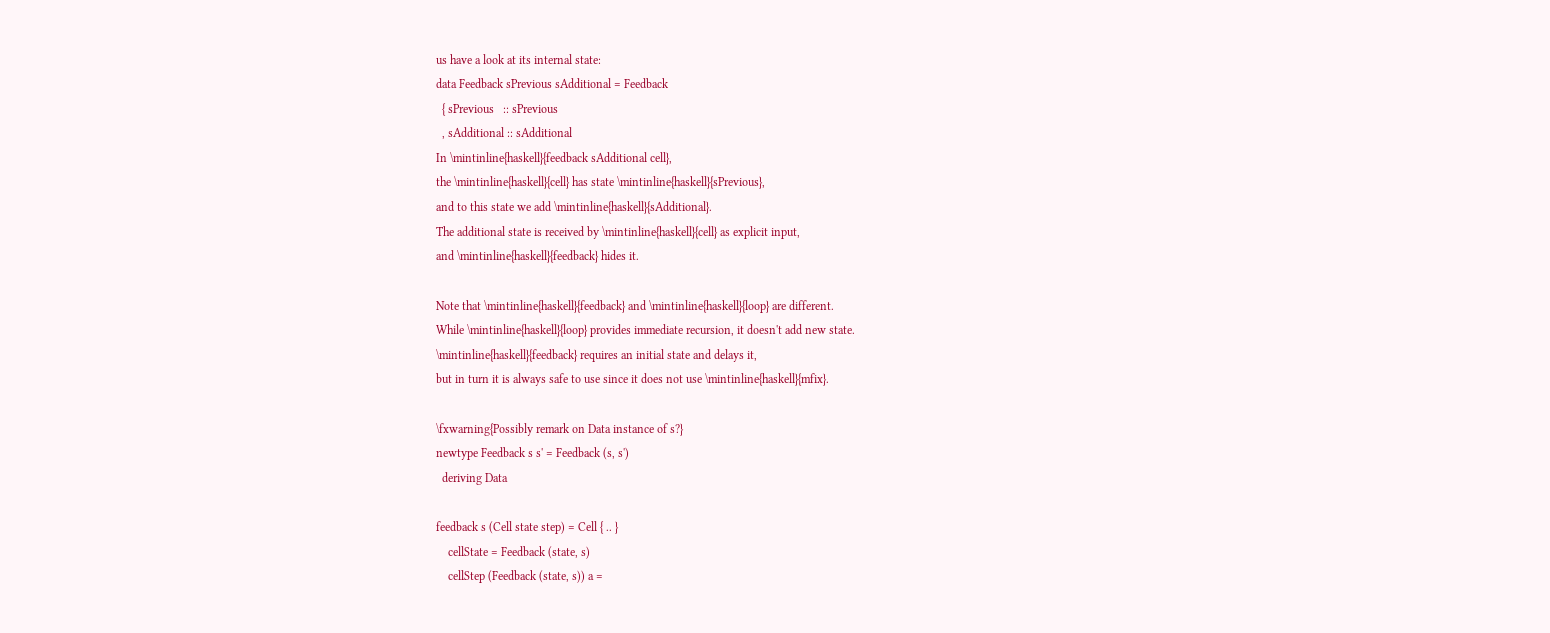us have a look at its internal state:
data Feedback sPrevious sAdditional = Feedback
  { sPrevious   :: sPrevious
  , sAdditional :: sAdditional
In \mintinline{haskell}{feedback sAdditional cell},
the \mintinline{haskell}{cell} has state \mintinline{haskell}{sPrevious},
and to this state we add \mintinline{haskell}{sAdditional}.
The additional state is received by \mintinline{haskell}{cell} as explicit input,
and \mintinline{haskell}{feedback} hides it.

Note that \mintinline{haskell}{feedback} and \mintinline{haskell}{loop} are different.
While \mintinline{haskell}{loop} provides immediate recursion, it doesn't add new state.
\mintinline{haskell}{feedback} requires an initial state and delays it,
but in turn it is always safe to use since it does not use \mintinline{haskell}{mfix}.

\fxwarning{Possibly remark on Data instance of s?}
newtype Feedback s s' = Feedback (s, s')
  deriving Data

feedback s (Cell state step) = Cell { .. }
    cellState = Feedback (state, s)
    cellStep (Feedback (state, s)) a =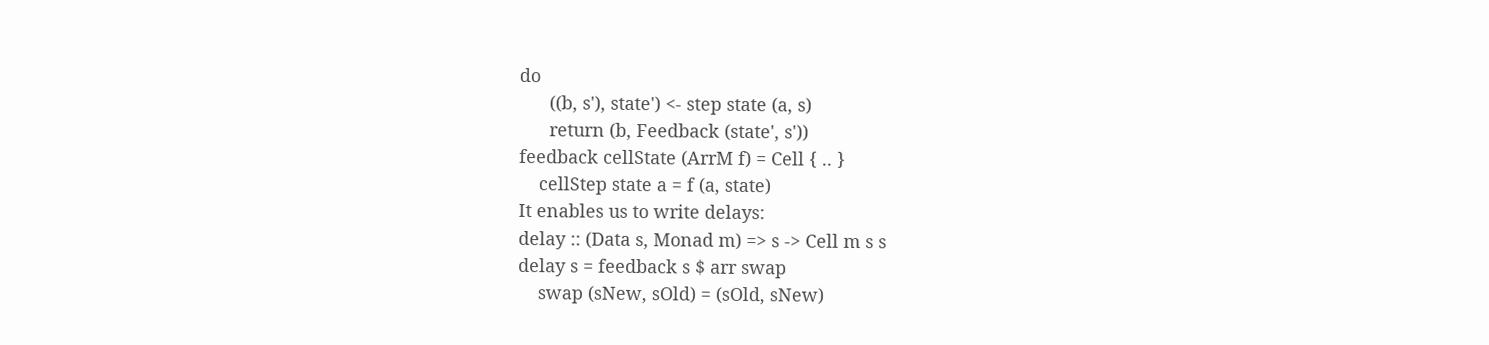do
      ((b, s'), state') <- step state (a, s)
      return (b, Feedback (state', s'))
feedback cellState (ArrM f) = Cell { .. }
    cellStep state a = f (a, state)
It enables us to write delays:
delay :: (Data s, Monad m) => s -> Cell m s s
delay s = feedback s $ arr swap
    swap (sNew, sOld) = (sOld, sNew)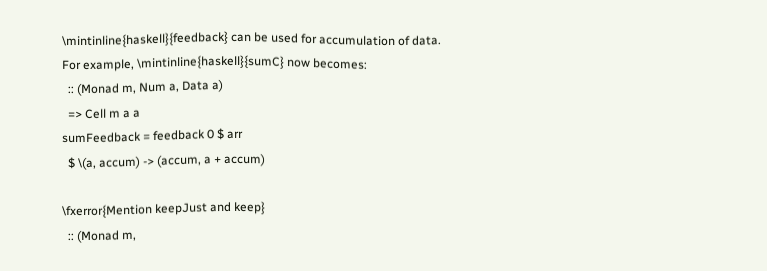\mintinline{haskell}{feedback} can be used for accumulation of data.
For example, \mintinline{haskell}{sumC} now becomes:
  :: (Monad m, Num a, Data a)
  => Cell m a a
sumFeedback = feedback 0 $ arr
  $ \(a, accum) -> (accum, a + accum)

\fxerror{Mention keepJust and keep}
  :: (Monad m,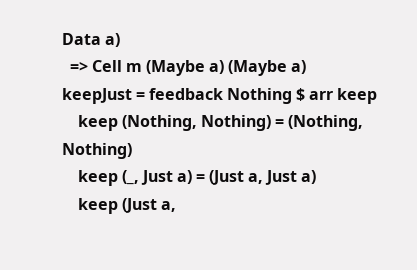Data a)
  => Cell m (Maybe a) (Maybe a)
keepJust = feedback Nothing $ arr keep
    keep (Nothing, Nothing) = (Nothing, Nothing)
    keep (_, Just a) = (Just a, Just a)
    keep (Just a,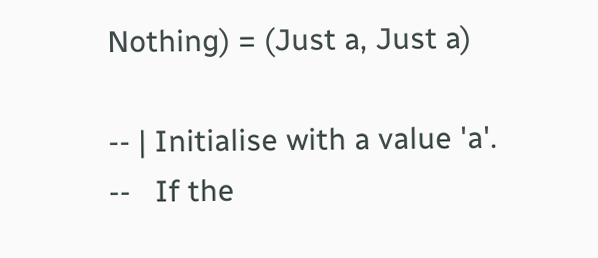Nothing) = (Just a, Just a)

-- | Initialise with a value 'a'.
--   If the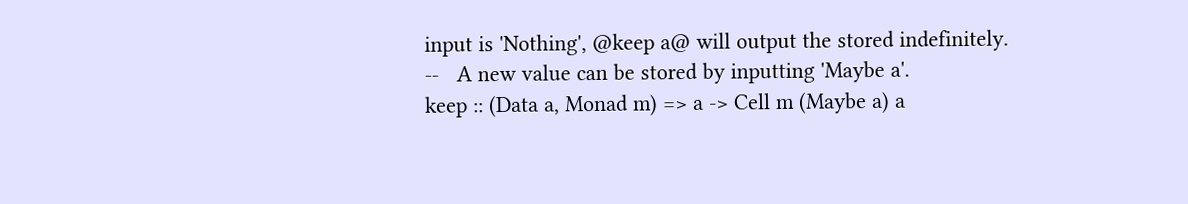input is 'Nothing', @keep a@ will output the stored indefinitely.
--   A new value can be stored by inputting 'Maybe a'.
keep :: (Data a, Monad m) => a -> Cell m (Maybe a) a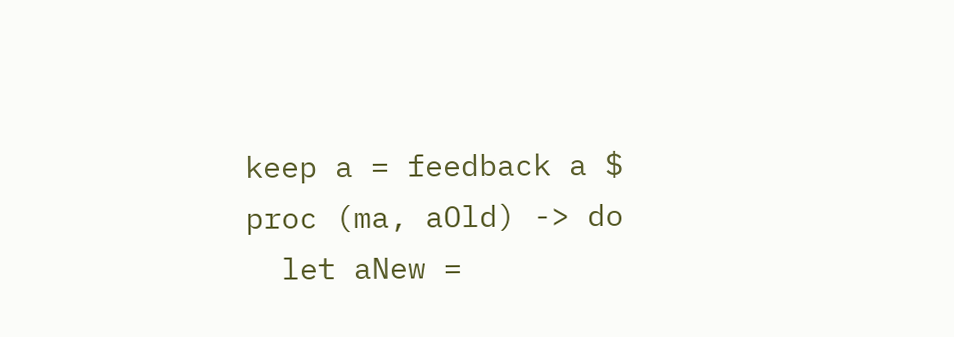keep a = feedback a $ proc (ma, aOld) -> do
  let aNew =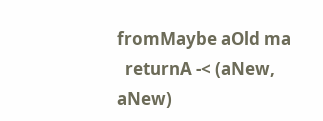fromMaybe aOld ma
  returnA -< (aNew, aNew)